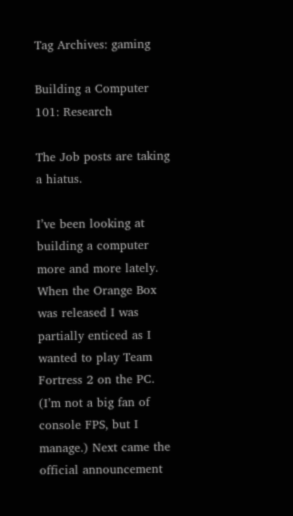Tag Archives: gaming

Building a Computer 101: Research

The Job posts are taking a hiatus.

I’ve been looking at building a computer more and more lately. When the Orange Box was released I was partially enticed as I wanted to play Team Fortress 2 on the PC. (I’m not a big fan of console FPS, but I manage.) Next came the official announcement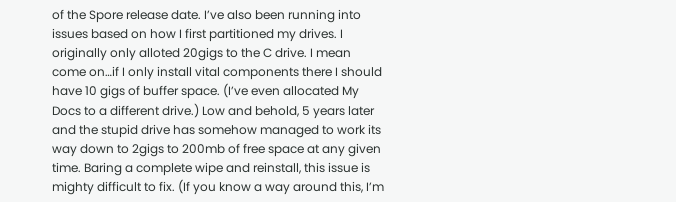of the Spore release date. I’ve also been running into issues based on how I first partitioned my drives. I originally only alloted 20gigs to the C drive. I mean come on…if I only install vital components there I should have 10 gigs of buffer space. (I’ve even allocated My Docs to a different drive.) Low and behold, 5 years later and the stupid drive has somehow managed to work its way down to 2gigs to 200mb of free space at any given time. Baring a complete wipe and reinstall, this issue is mighty difficult to fix. (If you know a way around this, I’m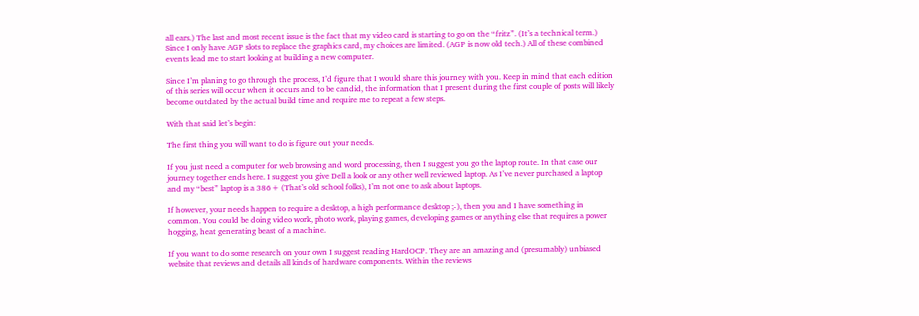all ears.) The last and most recent issue is the fact that my video card is starting to go on the “fritz”. (It’s a technical term.) Since I only have AGP slots to replace the graphics card, my choices are limited. (AGP is now old tech.) All of these combined events lead me to start looking at building a new computer.

Since I’m planing to go through the process, I’d figure that I would share this journey with you. Keep in mind that each edition of this series will occur when it occurs and to be candid, the information that I present during the first couple of posts will likely become outdated by the actual build time and require me to repeat a few steps.

With that said let’s begin:

The first thing you will want to do is figure out your needs.

If you just need a computer for web browsing and word processing, then I suggest you go the laptop route. In that case our journey together ends here. I suggest you give Dell a look or any other well reviewed laptop. As I’ve never purchased a laptop and my “best” laptop is a 386+ (That’s old school folks), I’m not one to ask about laptops.

If however, your needs happen to require a desktop, a high performance desktop ;-), then you and I have something in common. You could be doing video work, photo work, playing games, developing games or anything else that requires a power hogging, heat generating beast of a machine.

If you want to do some research on your own I suggest reading HardOCP. They are an amazing and (presumably) unbiased website that reviews and details all kinds of hardware components. Within the reviews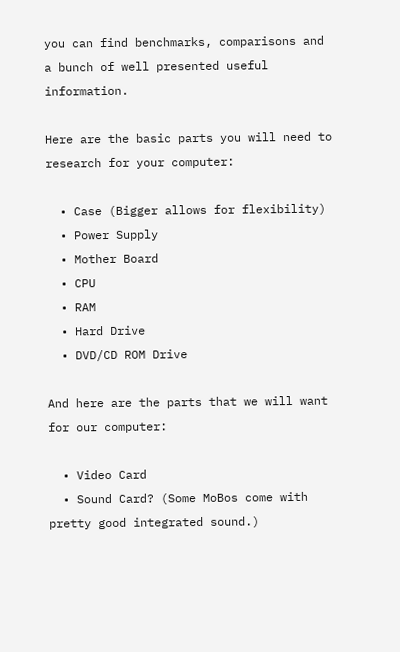you can find benchmarks, comparisons and a bunch of well presented useful information.

Here are the basic parts you will need to research for your computer:

  • Case (Bigger allows for flexibility)
  • Power Supply
  • Mother Board
  • CPU
  • RAM
  • Hard Drive
  • DVD/CD ROM Drive

And here are the parts that we will want for our computer:

  • Video Card
  • Sound Card? (Some MoBos come with pretty good integrated sound.)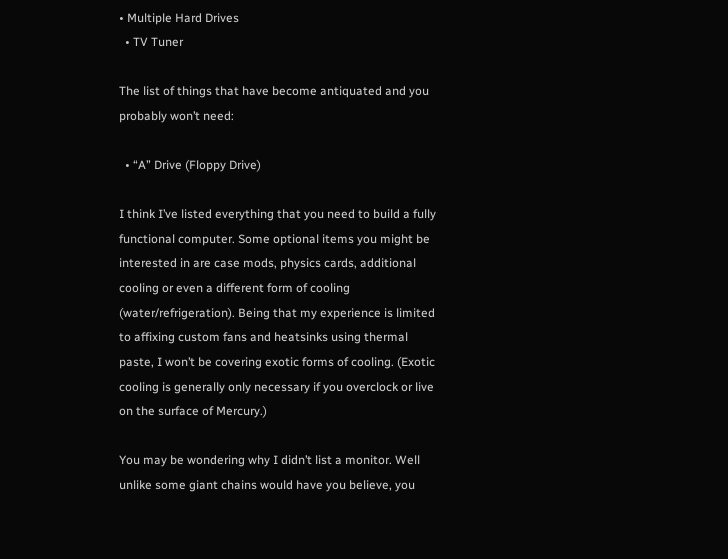• Multiple Hard Drives
  • TV Tuner

The list of things that have become antiquated and you probably won’t need:

  • “A” Drive (Floppy Drive)

I think I’ve listed everything that you need to build a fully functional computer. Some optional items you might be interested in are case mods, physics cards, additional cooling or even a different form of cooling (water/refrigeration). Being that my experience is limited to affixing custom fans and heatsinks using thermal paste, I won’t be covering exotic forms of cooling. (Exotic cooling is generally only necessary if you overclock or live on the surface of Mercury.)

You may be wondering why I didn’t list a monitor. Well unlike some giant chains would have you believe, you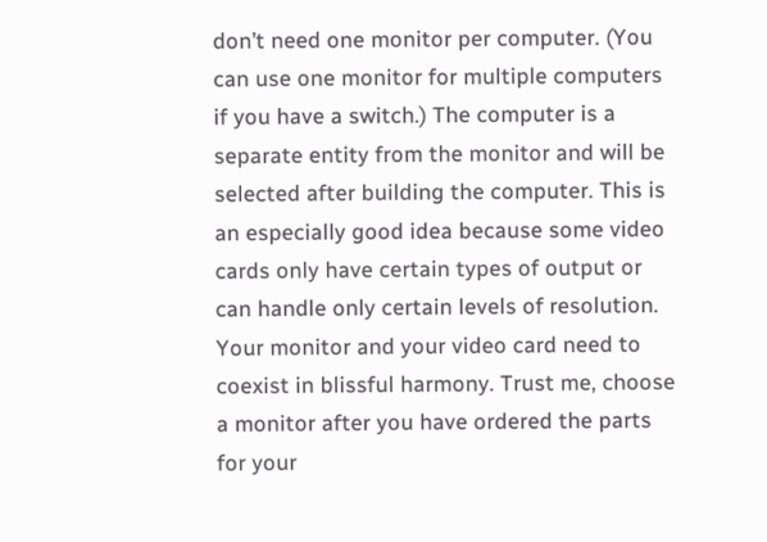don’t need one monitor per computer. (You can use one monitor for multiple computers if you have a switch.) The computer is a separate entity from the monitor and will be selected after building the computer. This is an especially good idea because some video cards only have certain types of output or can handle only certain levels of resolution. Your monitor and your video card need to coexist in blissful harmony. Trust me, choose a monitor after you have ordered the parts for your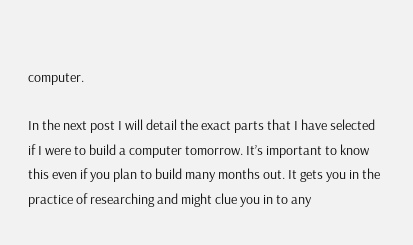computer.

In the next post I will detail the exact parts that I have selected if I were to build a computer tomorrow. It’s important to know this even if you plan to build many months out. It gets you in the practice of researching and might clue you in to any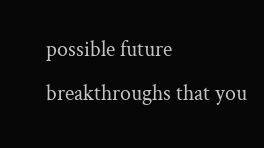possible future breakthroughs that you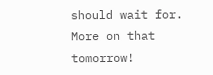should wait for. More on that tomorrow!